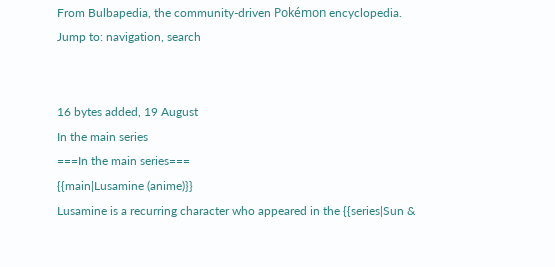From Bulbapedia, the community-driven Pokémon encyclopedia.
Jump to: navigation, search


16 bytes added, 19 August
In the main series
===In the main series===
{{main|Lusamine (anime)}}
Lusamine is a recurring character who appeared in the {{series|Sun &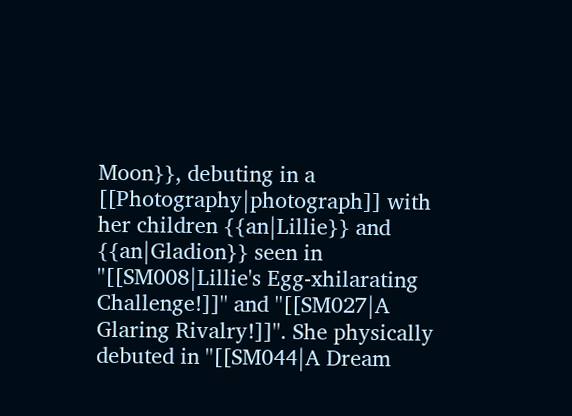Moon}}, debuting in a [[Photography|photograph]] with her children {{an|Lillie}} and {{an|Gladion}} seen in ''[[SM008|Lillie's Egg-xhilarating Challenge!]]'' and ''[[SM027|A Glaring Rivalry!]]''. She physically debuted in ''[[SM044|A Dream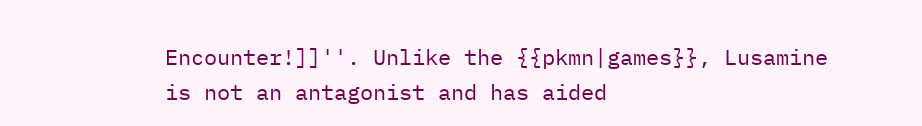Encounter!]]''. Unlike the {{pkmn|games}}, Lusamine is not an antagonist and has aided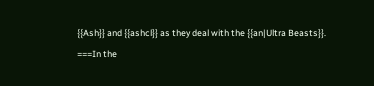{{Ash}} and {{ashcl}} as they deal with the {{an|Ultra Beasts}}.
===In the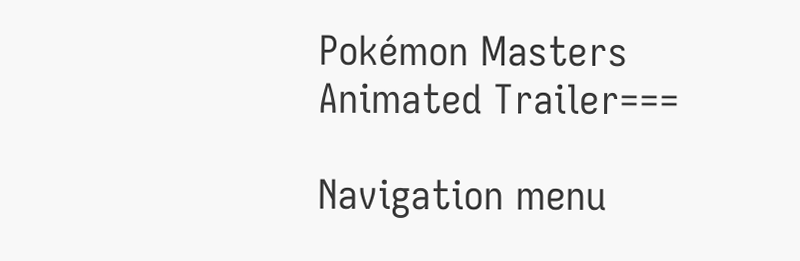Pokémon Masters Animated Trailer===

Navigation menu